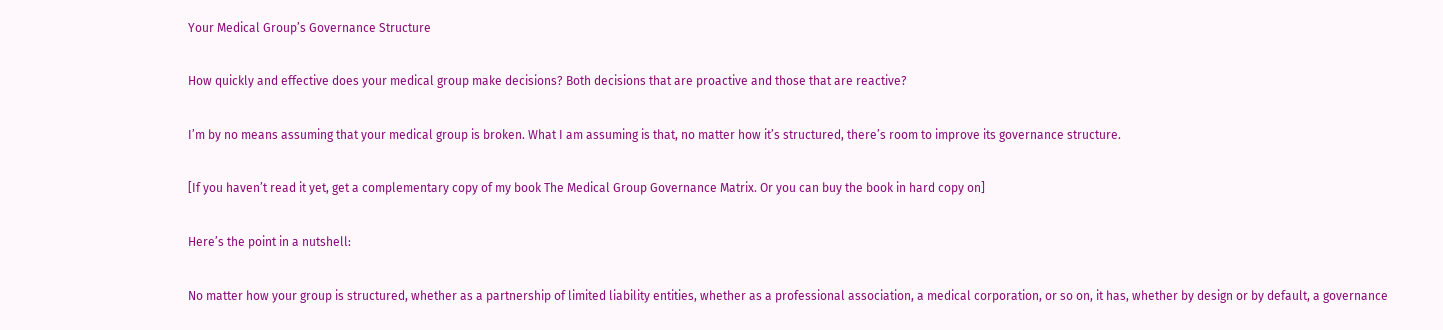Your Medical Group’s Governance Structure

How quickly and effective does your medical group make decisions? Both decisions that are proactive and those that are reactive?

I’m by no means assuming that your medical group is broken. What I am assuming is that, no matter how it’s structured, there’s room to improve its governance structure.

[If you haven’t read it yet, get a complementary copy of my book The Medical Group Governance Matrix. Or you can buy the book in hard copy on]

Here’s the point in a nutshell:

No matter how your group is structured, whether as a partnership of limited liability entities, whether as a professional association, a medical corporation, or so on, it has, whether by design or by default, a governance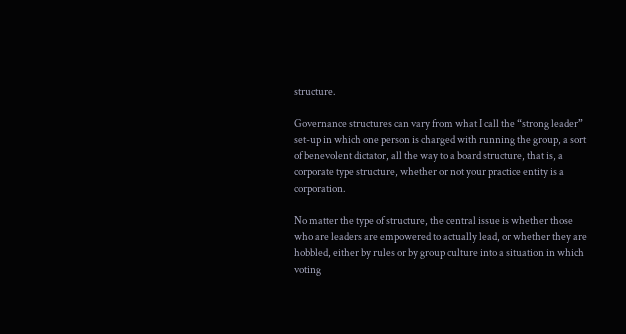structure.

Governance structures can vary from what I call the “strong leader” set-up in which one person is charged with running the group, a sort of benevolent dictator, all the way to a board structure, that is, a corporate type structure, whether or not your practice entity is a corporation.

No matter the type of structure, the central issue is whether those who are leaders are empowered to actually lead, or whether they are hobbled, either by rules or by group culture into a situation in which voting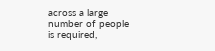across a large number of people is required,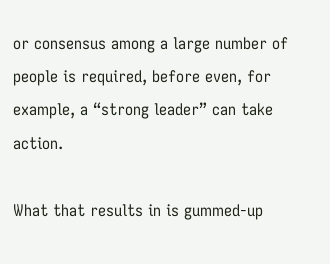or consensus among a large number of people is required, before even, for example, a “strong leader” can take action.

What that results in is gummed-up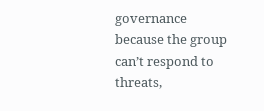governance because the group can’t respond to threats,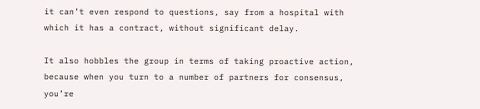it can’t even respond to questions, say from a hospital with which it has a contract, without significant delay.

It also hobbles the group in terms of taking proactive action, because when you turn to a number of partners for consensus, you’re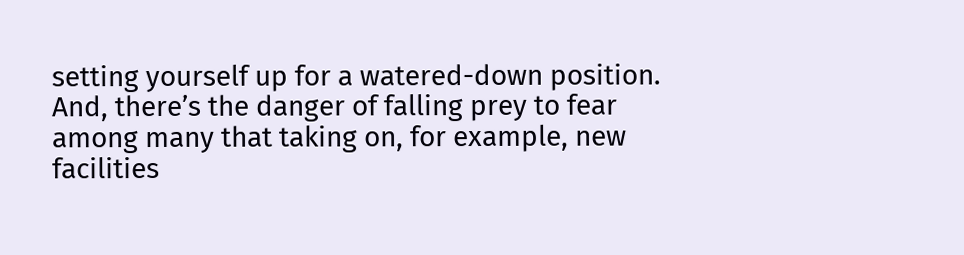setting yourself up for a watered-down position. And, there’s the danger of falling prey to fear among many that taking on, for example, new facilities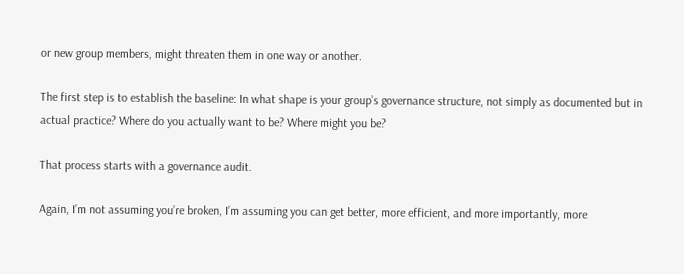or new group members, might threaten them in one way or another.

The first step is to establish the baseline: In what shape is your group’s governance structure, not simply as documented but in actual practice? Where do you actually want to be? Where might you be?

That process starts with a governance audit.

Again, I’m not assuming you’re broken, I’m assuming you can get better, more efficient, and more importantly, more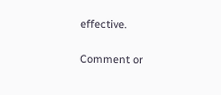effective.

Comment or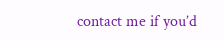contact me if you’d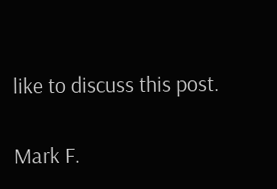like to discuss this post.

Mark F.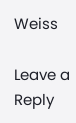Weiss

Leave a Reply